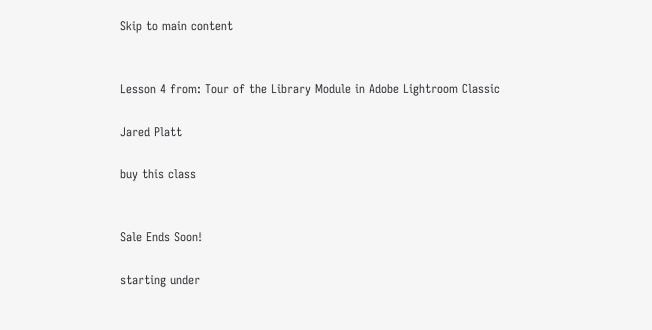Skip to main content


Lesson 4 from: Tour of the Library Module in Adobe Lightroom Classic

Jared Platt

buy this class


Sale Ends Soon!

starting under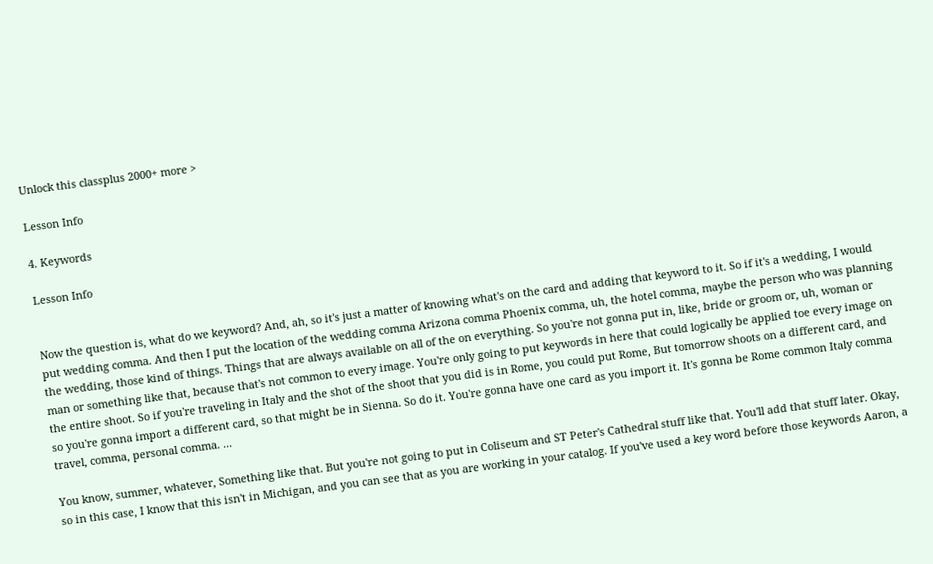Unlock this classplus 2000+ more >

Lesson Info

4. Keywords

Lesson Info


Now the question is, what do we keyword? And, ah, so it's just a matter of knowing what's on the card and adding that keyword to it. So if it's a wedding, I would put wedding comma. And then I put the location of the wedding comma Arizona comma Phoenix comma, uh, the hotel comma, maybe the person who was planning the wedding, those kind of things. Things that are always available on all of the on everything. So you're not gonna put in, like, bride or groom or, uh, woman or man or something like that, because that's not common to every image. You're only going to put keywords in here that could logically be applied toe every image on the entire shoot. So if you're traveling in Italy and the shot of the shoot that you did is in Rome, you could put Rome, But tomorrow shoots on a different card, and so you're gonna import a different card, so that might be in Sienna. So do it. You're gonna have one card as you import it. It's gonna be Rome common Italy comma travel, comma, personal comma. ...

You know, summer, whatever, Something like that. But you're not going to put in Coliseum and ST Peter's Cathedral stuff like that. You'll add that stuff later. Okay, so in this case, I know that this isn't in Michigan, and you can see that as you are working in your catalog. If you've used a key word before those keywords Aaron, a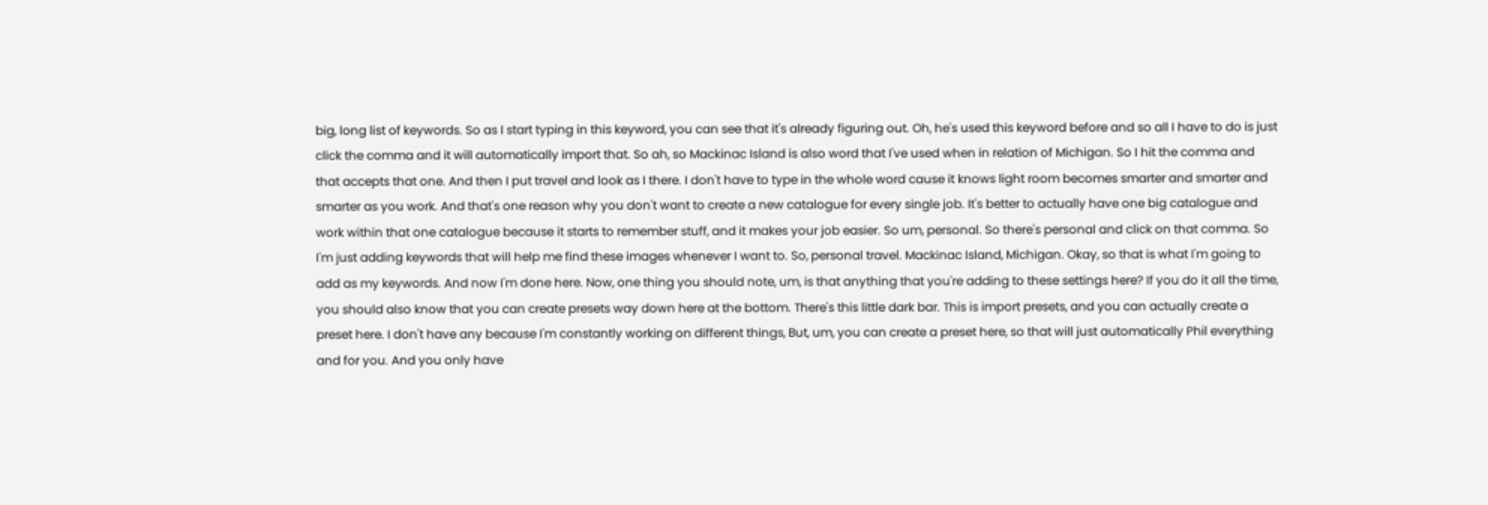big, long list of keywords. So as I start typing in this keyword, you can see that it's already figuring out. Oh, he's used this keyword before and so all I have to do is just click the comma and it will automatically import that. So ah, so Mackinac Island is also word that I've used when in relation of Michigan. So I hit the comma and that accepts that one. And then I put travel and look as I there. I don't have to type in the whole word cause it knows light room becomes smarter and smarter and smarter as you work. And that's one reason why you don't want to create a new catalogue for every single job. It's better to actually have one big catalogue and work within that one catalogue because it starts to remember stuff, and it makes your job easier. So um, personal. So there's personal and click on that comma. So I'm just adding keywords that will help me find these images whenever I want to. So, personal travel. Mackinac Island, Michigan. Okay, so that is what I'm going to add as my keywords. And now I'm done here. Now, one thing you should note, um, is that anything that you're adding to these settings here? If you do it all the time, you should also know that you can create presets way down here at the bottom. There's this little dark bar. This is import presets, and you can actually create a preset here. I don't have any because I'm constantly working on different things, But, um, you can create a preset here, so that will just automatically Phil everything and for you. And you only have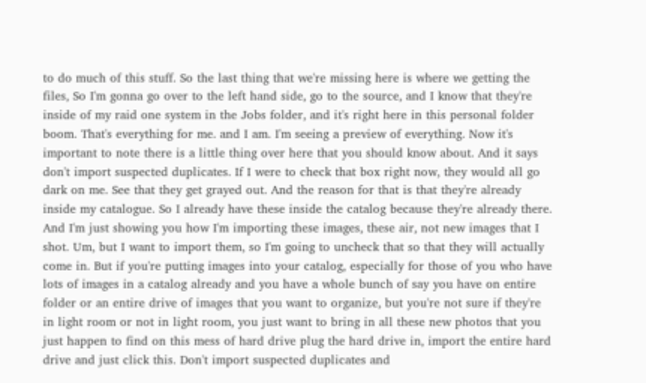to do much of this stuff. So the last thing that we're missing here is where we getting the files, So I'm gonna go over to the left hand side, go to the source, and I know that they're inside of my raid one system in the Jobs folder, and it's right here in this personal folder boom. That's everything for me. and I am. I'm seeing a preview of everything. Now it's important to note there is a little thing over here that you should know about. And it says don't import suspected duplicates. If I were to check that box right now, they would all go dark on me. See that they get grayed out. And the reason for that is that they're already inside my catalogue. So I already have these inside the catalog because they're already there. And I'm just showing you how I'm importing these images, these air, not new images that I shot. Um, but I want to import them, so I'm going to uncheck that so that they will actually come in. But if you're putting images into your catalog, especially for those of you who have lots of images in a catalog already and you have a whole bunch of say you have on entire folder or an entire drive of images that you want to organize, but you're not sure if they're in light room or not in light room, you just want to bring in all these new photos that you just happen to find on this mess of hard drive plug the hard drive in, import the entire hard drive and just click this. Don't import suspected duplicates and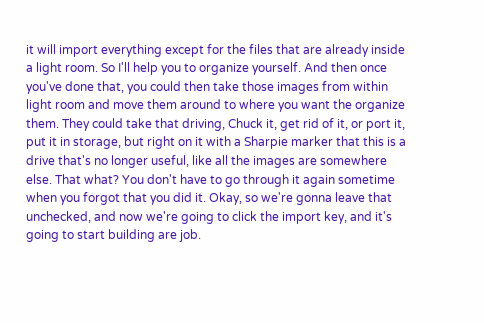it will import everything except for the files that are already inside a light room. So I'll help you to organize yourself. And then once you've done that, you could then take those images from within light room and move them around to where you want the organize them. They could take that driving, Chuck it, get rid of it, or port it, put it in storage, but right on it with a Sharpie marker that this is a drive that's no longer useful, like all the images are somewhere else. That what? You don't have to go through it again sometime when you forgot that you did it. Okay, so we're gonna leave that unchecked, and now we're going to click the import key, and it's going to start building are job.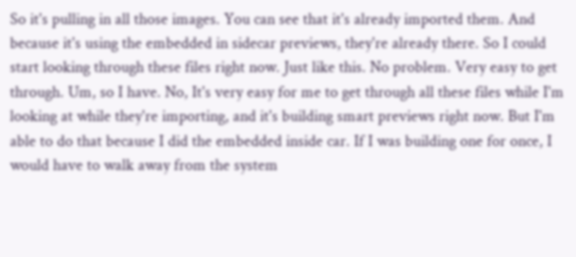So it's pulling in all those images. You can see that it's already imported them. And because it's using the embedded in sidecar previews, they're already there. So I could start looking through these files right now. Just like this. No problem. Very easy to get through. Um, so I have. No, It's very easy for me to get through all these files while I'm looking at while they're importing, and it's building smart previews right now. But I'm able to do that because I did the embedded inside car. If I was building one for once, I would have to walk away from the system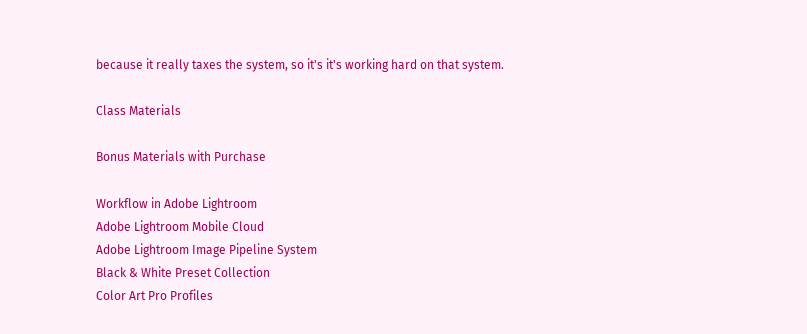because it really taxes the system, so it's it's working hard on that system.

Class Materials

Bonus Materials with Purchase

Workflow in Adobe Lightroom
Adobe Lightroom Mobile Cloud
Adobe Lightroom Image Pipeline System
Black & White Preset Collection
Color Art Pro Profiles